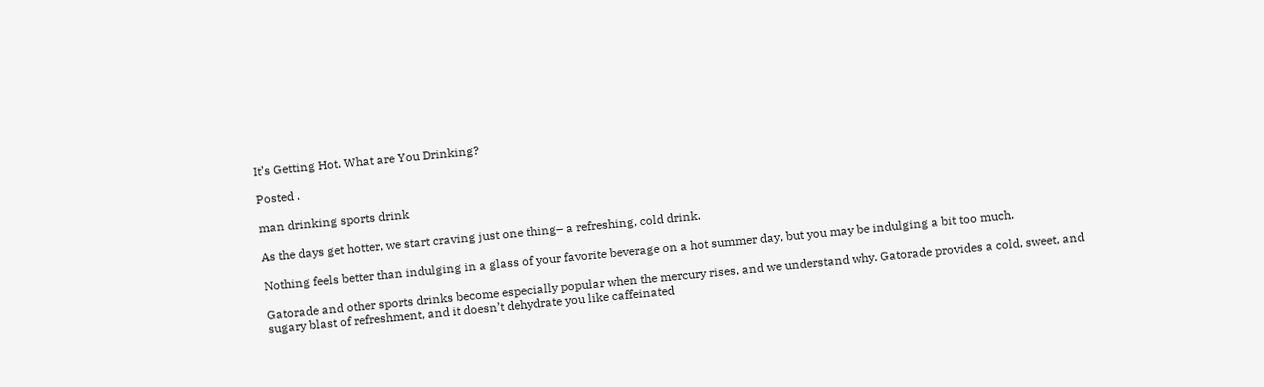It’s Getting Hot. What are You Drinking?

Posted .

man drinking sports drink

As the days get hotter, we start craving just one thing– a refreshing, cold drink.

Nothing feels better than indulging in a glass of your favorite beverage on a hot summer day, but you may be indulging a bit too much.

Gatorade and other sports drinks become especially popular when the mercury rises, and we understand why. Gatorade provides a cold, sweet, and sugary blast of refreshment, and it doesn’t dehydrate you like caffeinated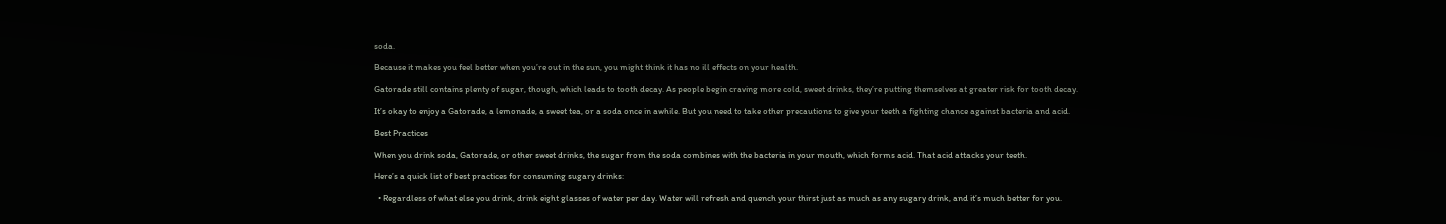soda.

Because it makes you feel better when you’re out in the sun, you might think it has no ill effects on your health.

Gatorade still contains plenty of sugar, though, which leads to tooth decay. As people begin craving more cold, sweet drinks, they’re putting themselves at greater risk for tooth decay.

It’s okay to enjoy a Gatorade, a lemonade, a sweet tea, or a soda once in awhile. But you need to take other precautions to give your teeth a fighting chance against bacteria and acid.

Best Practices

When you drink soda, Gatorade, or other sweet drinks, the sugar from the soda combines with the bacteria in your mouth, which forms acid. That acid attacks your teeth.

Here’s a quick list of best practices for consuming sugary drinks:

  • Regardless of what else you drink, drink eight glasses of water per day. Water will refresh and quench your thirst just as much as any sugary drink, and it’s much better for you.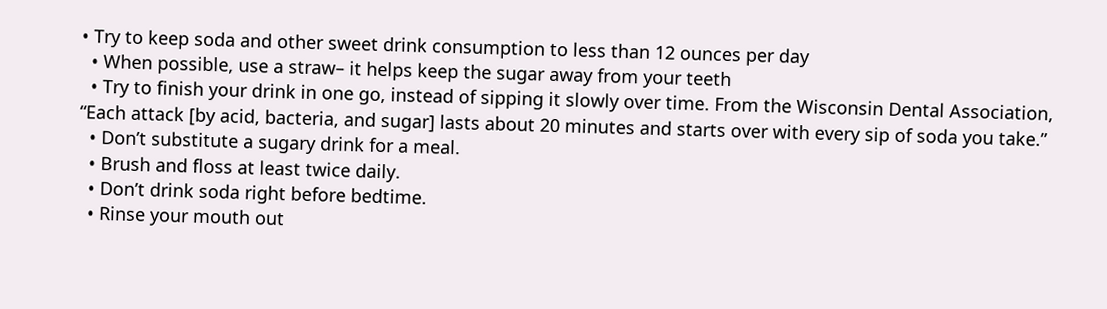• Try to keep soda and other sweet drink consumption to less than 12 ounces per day
  • When possible, use a straw– it helps keep the sugar away from your teeth
  • Try to finish your drink in one go, instead of sipping it slowly over time. From the Wisconsin Dental Association, “Each attack [by acid, bacteria, and sugar] lasts about 20 minutes and starts over with every sip of soda you take.”
  • Don’t substitute a sugary drink for a meal.
  • Brush and floss at least twice daily.
  • Don’t drink soda right before bedtime.
  • Rinse your mouth out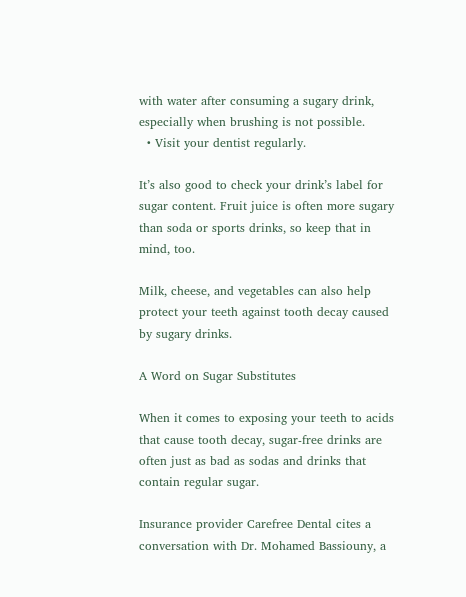with water after consuming a sugary drink, especially when brushing is not possible.
  • Visit your dentist regularly.

It’s also good to check your drink’s label for sugar content. Fruit juice is often more sugary than soda or sports drinks, so keep that in mind, too.

Milk, cheese, and vegetables can also help protect your teeth against tooth decay caused by sugary drinks.

A Word on Sugar Substitutes

When it comes to exposing your teeth to acids that cause tooth decay, sugar-free drinks are often just as bad as sodas and drinks that contain regular sugar.

Insurance provider Carefree Dental cites a conversation with Dr. Mohamed Bassiouny, a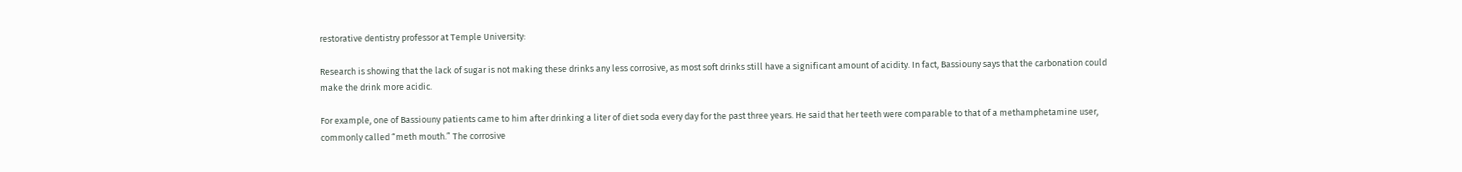restorative dentistry professor at Temple University:

Research is showing that the lack of sugar is not making these drinks any less corrosive, as most soft drinks still have a significant amount of acidity. In fact, Bassiouny says that the carbonation could make the drink more acidic.

For example, one of Bassiouny patients came to him after drinking a liter of diet soda every day for the past three years. He said that her teeth were comparable to that of a methamphetamine user, commonly called “meth mouth.” The corrosive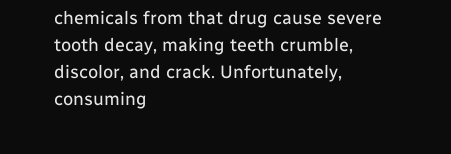chemicals from that drug cause severe tooth decay, making teeth crumble, discolor, and crack. Unfortunately, consuming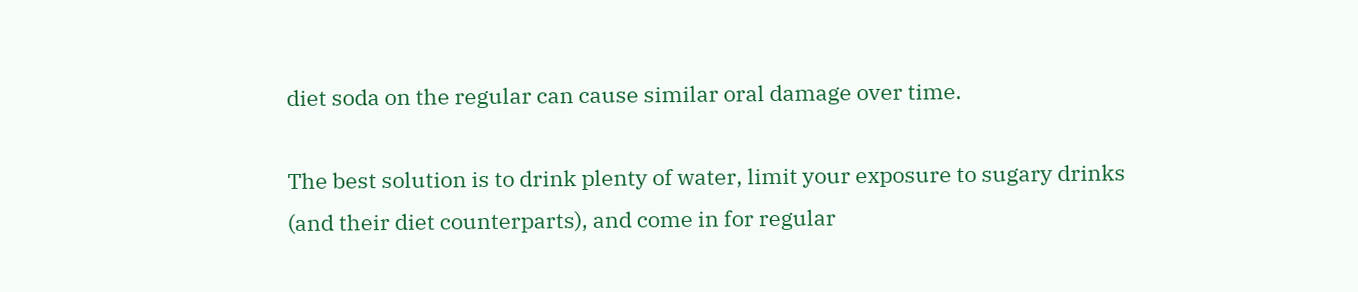diet soda on the regular can cause similar oral damage over time.

The best solution is to drink plenty of water, limit your exposure to sugary drinks (and their diet counterparts), and come in for regular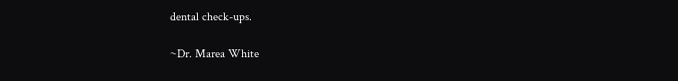dental check-ups.

~Dr. Marea White